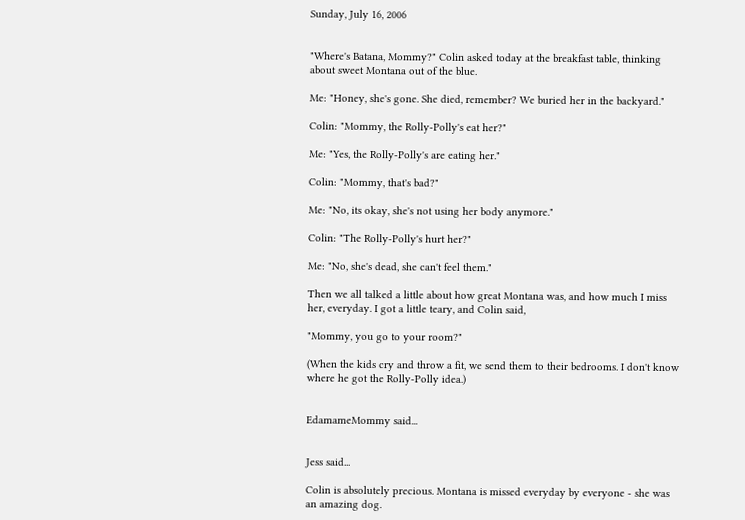Sunday, July 16, 2006


"Where's Batana, Mommy?" Colin asked today at the breakfast table, thinking about sweet Montana out of the blue.

Me: "Honey, she's gone. She died, remember? We buried her in the backyard."

Colin: "Mommy, the Rolly-Polly's eat her?"

Me: "Yes, the Rolly-Polly's are eating her."

Colin: "Mommy, that's bad?"

Me: "No, its okay, she's not using her body anymore."

Colin: "The Rolly-Polly's hurt her?"

Me: "No, she's dead, she can't feel them."

Then we all talked a little about how great Montana was, and how much I miss her, everyday. I got a little teary, and Colin said,

"Mommy, you go to your room?"

(When the kids cry and throw a fit, we send them to their bedrooms. I don't know where he got the Rolly-Polly idea.)


EdamameMommy said...


Jess said...

Colin is absolutely precious. Montana is missed everyday by everyone - she was an amazing dog.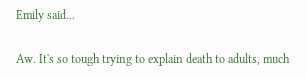Emily said...

Aw. It's so tough trying to explain death to adults, much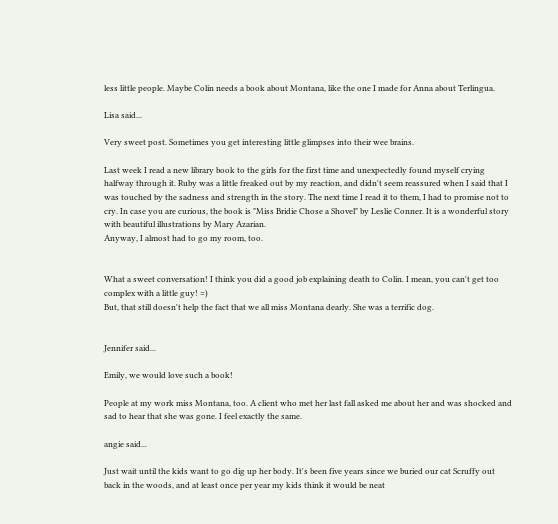less little people. Maybe Colin needs a book about Montana, like the one I made for Anna about Terlingua.

Lisa said...

Very sweet post. Sometimes you get interesting little glimpses into their wee brains.

Last week I read a new library book to the girls for the first time and unexpectedly found myself crying halfway through it. Ruby was a little freaked out by my reaction, and didn't seem reassured when I said that I was touched by the sadness and strength in the story. The next time I read it to them, I had to promise not to cry. In case you are curious, the book is "Miss Bridie Chose a Shovel" by Leslie Conner. It is a wonderful story with beautiful illustrations by Mary Azarian.
Anyway, I almost had to go my room, too.


What a sweet conversation! I think you did a good job explaining death to Colin. I mean, you can't get too complex with a little guy! =)
But, that still doesn't help the fact that we all miss Montana dearly. She was a terrific dog.


Jennifer said...

Emily, we would love such a book!

People at my work miss Montana, too. A client who met her last fall asked me about her and was shocked and sad to hear that she was gone. I feel exactly the same.

angie said...

Just wait until the kids want to go dig up her body. It's been five years since we buried our cat Scruffy out back in the woods, and at least once per year my kids think it would be neat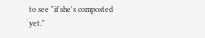to see "if she's composted yet."